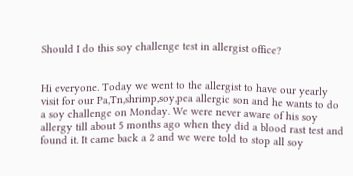Should I do this soy challenge test in allergist office?


Hi everyone. Today we went to the allergist to have our yearly visit for our Pa,Tn,shrimp,soy,pea allergic son and he wants to do a soy challenge on Monday. We were never aware of his soy allergy till about 5 months ago when they did a blood rast test and found it. It came back a 2 and we were told to stop all soy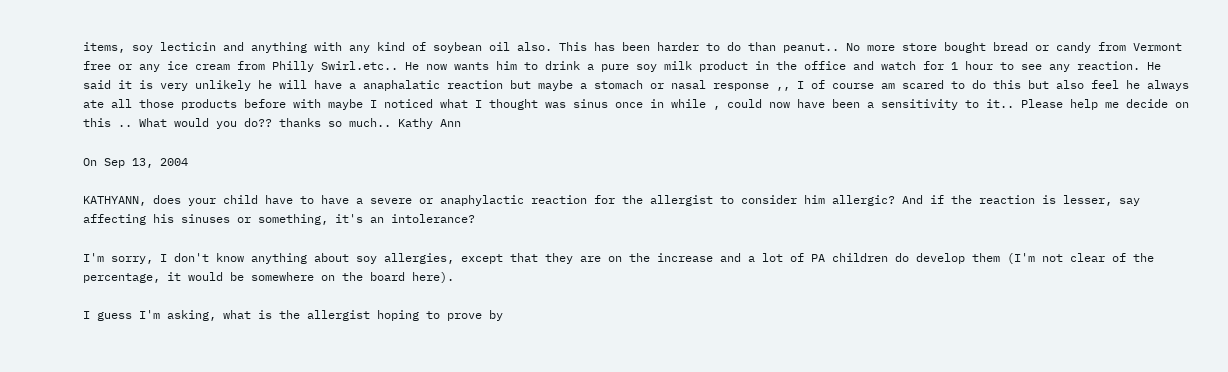items, soy lecticin and anything with any kind of soybean oil also. This has been harder to do than peanut.. No more store bought bread or candy from Vermont free or any ice cream from Philly Swirl.etc.. He now wants him to drink a pure soy milk product in the office and watch for 1 hour to see any reaction. He said it is very unlikely he will have a anaphalatic reaction but maybe a stomach or nasal response ,, I of course am scared to do this but also feel he always ate all those products before with maybe I noticed what I thought was sinus once in while , could now have been a sensitivity to it.. Please help me decide on this .. What would you do?? thanks so much.. Kathy Ann

On Sep 13, 2004

KATHYANN, does your child have to have a severe or anaphylactic reaction for the allergist to consider him allergic? And if the reaction is lesser, say affecting his sinuses or something, it's an intolerance?

I'm sorry, I don't know anything about soy allergies, except that they are on the increase and a lot of PA children do develop them (I'm not clear of the percentage, it would be somewhere on the board here).

I guess I'm asking, what is the allergist hoping to prove by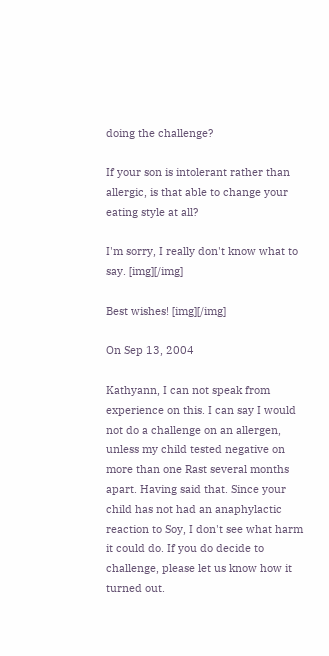doing the challenge?

If your son is intolerant rather than allergic, is that able to change your eating style at all?

I'm sorry, I really don't know what to say. [img][/img]

Best wishes! [img][/img]

On Sep 13, 2004

Kathyann, I can not speak from experience on this. I can say I would not do a challenge on an allergen, unless my child tested negative on more than one Rast several months apart. Having said that. Since your child has not had an anaphylactic reaction to Soy, I don't see what harm it could do. If you do decide to challenge, please let us know how it turned out.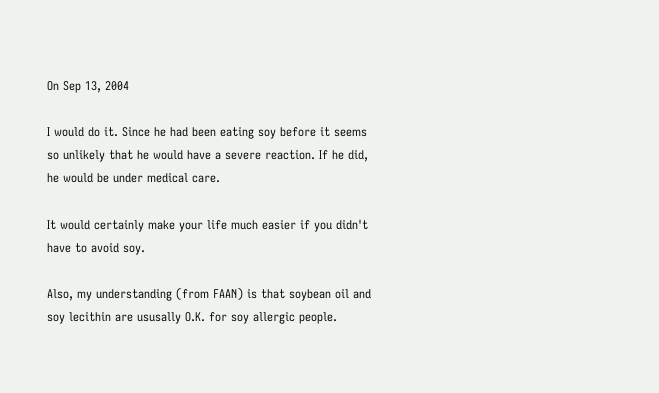On Sep 13, 2004

I would do it. Since he had been eating soy before it seems so unlikely that he would have a severe reaction. If he did, he would be under medical care.

It would certainly make your life much easier if you didn't have to avoid soy.

Also, my understanding (from FAAN) is that soybean oil and soy lecithin are ususally O.K. for soy allergic people.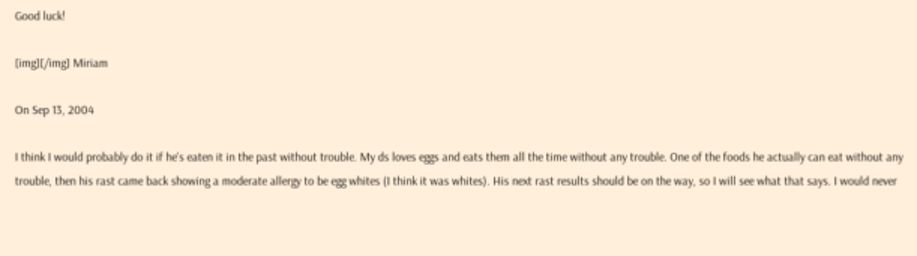Good luck!

[img][/img] Miriam

On Sep 13, 2004

I think I would probably do it if he's eaten it in the past without trouble. My ds loves eggs and eats them all the time without any trouble. One of the foods he actually can eat without any trouble, then his rast came back showing a moderate allergy to be egg whites (I think it was whites). His next rast results should be on the way, so I will see what that says. I would never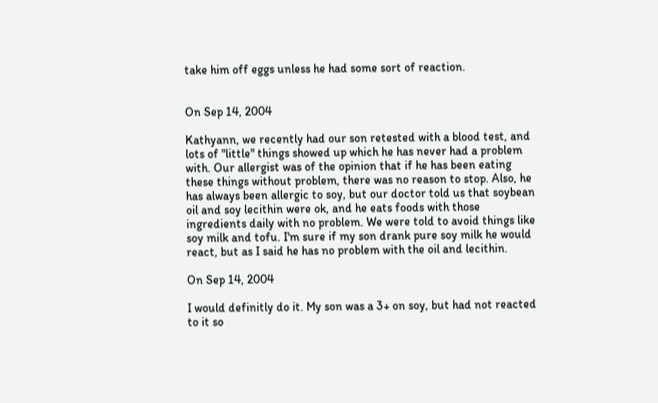take him off eggs unless he had some sort of reaction.


On Sep 14, 2004

Kathyann, we recently had our son retested with a blood test, and lots of "little" things showed up which he has never had a problem with. Our allergist was of the opinion that if he has been eating these things without problem, there was no reason to stop. Also, he has always been allergic to soy, but our doctor told us that soybean oil and soy lecithin were ok, and he eats foods with those ingredients daily with no problem. We were told to avoid things like soy milk and tofu. I'm sure if my son drank pure soy milk he would react, but as I said he has no problem with the oil and lecithin.

On Sep 14, 2004

I would definitly do it. My son was a 3+ on soy, but had not reacted to it so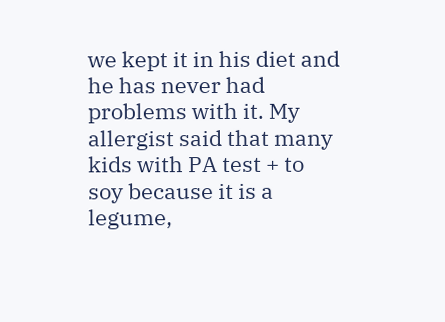we kept it in his diet and he has never had problems with it. My allergist said that many kids with PA test + to soy because it is a legume,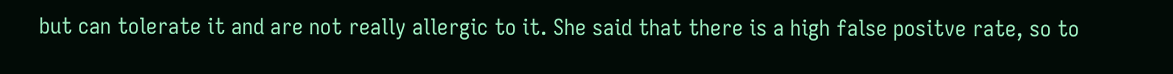but can tolerate it and are not really allergic to it. She said that there is a high false positve rate, so to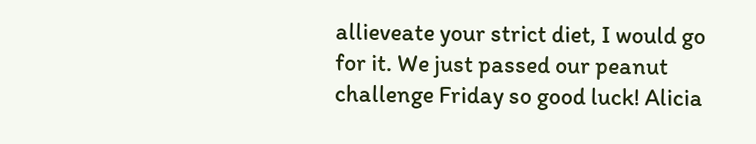allieveate your strict diet, I would go for it. We just passed our peanut challenge Friday so good luck! Alicia